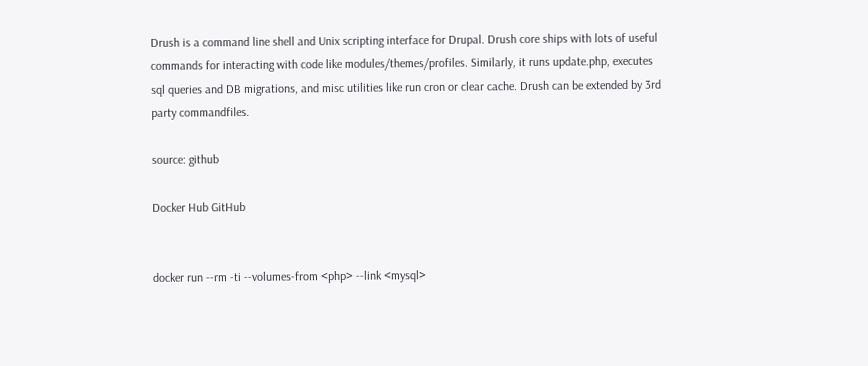Drush is a command line shell and Unix scripting interface for Drupal. Drush core ships with lots of useful commands for interacting with code like modules/themes/profiles. Similarly, it runs update.php, executes sql queries and DB migrations, and misc utilities like run cron or clear cache. Drush can be extended by 3rd party commandfiles.

source: github

Docker Hub GitHub


docker run --rm -ti --volumes-from <php> --link <mysql>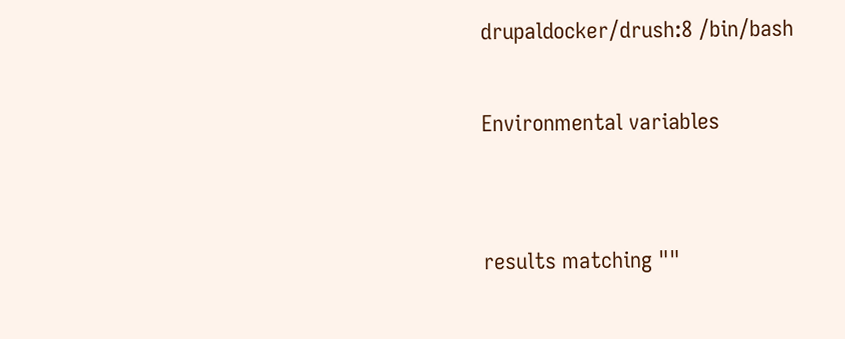drupaldocker/drush:8 /bin/bash

Environmental variables


results matching ""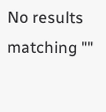No results matching ""